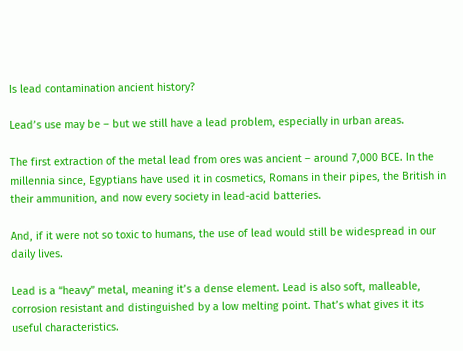Is lead contamination ancient history?

Lead’s use may be – but we still have a lead problem, especially in urban areas.

The first extraction of the metal lead from ores was ancient – around 7,000 BCE. In the millennia since, Egyptians have used it in cosmetics, Romans in their pipes, the British in their ammunition, and now every society in lead-acid batteries.

And, if it were not so toxic to humans, the use of lead would still be widespread in our daily lives.

Lead is a “heavy” metal, meaning it’s a dense element. Lead is also soft, malleable, corrosion resistant and distinguished by a low melting point. That’s what gives it its useful characteristics.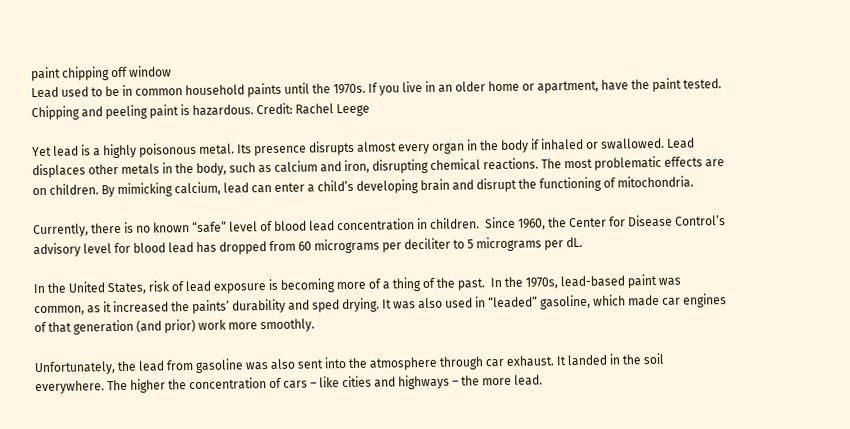paint chipping off window
Lead used to be in common household paints until the 1970s. If you live in an older home or apartment, have the paint tested. Chipping and peeling paint is hazardous. Credit: Rachel Leege

Yet lead is a highly poisonous metal. Its presence disrupts almost every organ in the body if inhaled or swallowed. Lead displaces other metals in the body, such as calcium and iron, disrupting chemical reactions. The most problematic effects are on children. By mimicking calcium, lead can enter a child’s developing brain and disrupt the functioning of mitochondria.

Currently, there is no known “safe” level of blood lead concentration in children.  Since 1960, the Center for Disease Control’s advisory level for blood lead has dropped from 60 micrograms per deciliter to 5 micrograms per dL.

In the United States, risk of lead exposure is becoming more of a thing of the past.  In the 1970s, lead-based paint was common, as it increased the paints’ durability and sped drying. It was also used in “leaded” gasoline, which made car engines of that generation (and prior) work more smoothly.

Unfortunately, the lead from gasoline was also sent into the atmosphere through car exhaust. It landed in the soil everywhere. The higher the concentration of cars – like cities and highways – the more lead.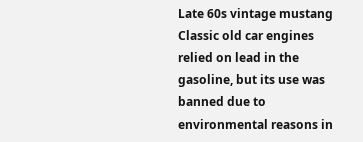Late 60s vintage mustang
Classic old car engines relied on lead in the gasoline, but its use was banned due to environmental reasons in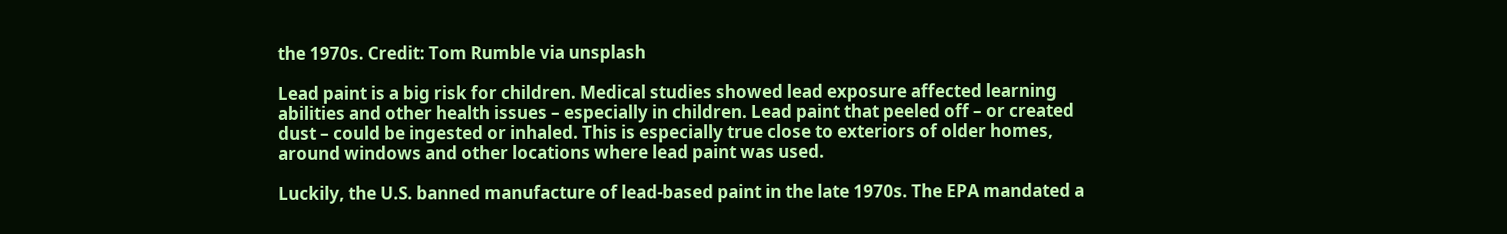the 1970s. Credit: Tom Rumble via unsplash

Lead paint is a big risk for children. Medical studies showed lead exposure affected learning abilities and other health issues – especially in children. Lead paint that peeled off – or created dust – could be ingested or inhaled. This is especially true close to exteriors of older homes, around windows and other locations where lead paint was used.

Luckily, the U.S. banned manufacture of lead-based paint in the late 1970s. The EPA mandated a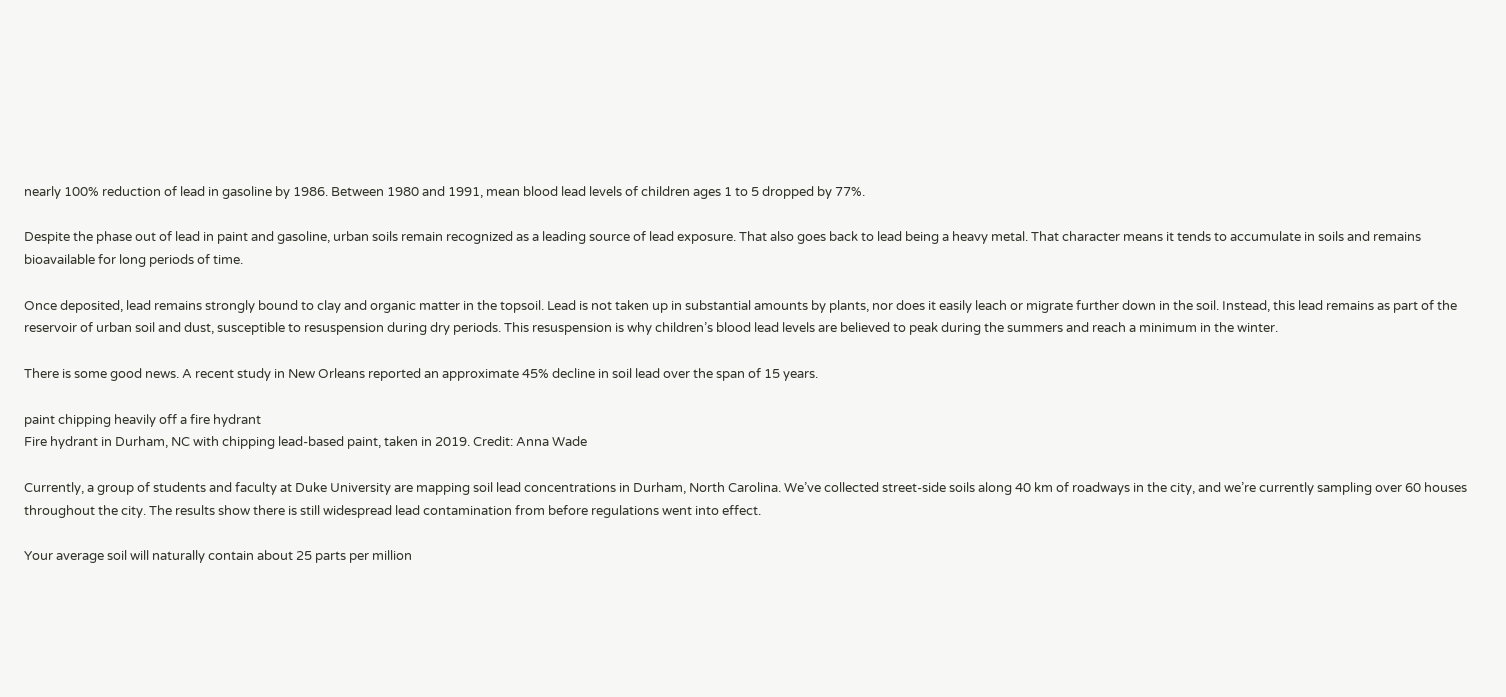nearly 100% reduction of lead in gasoline by 1986. Between 1980 and 1991, mean blood lead levels of children ages 1 to 5 dropped by 77%.

Despite the phase out of lead in paint and gasoline, urban soils remain recognized as a leading source of lead exposure. That also goes back to lead being a heavy metal. That character means it tends to accumulate in soils and remains bioavailable for long periods of time.

Once deposited, lead remains strongly bound to clay and organic matter in the topsoil. Lead is not taken up in substantial amounts by plants, nor does it easily leach or migrate further down in the soil. Instead, this lead remains as part of the reservoir of urban soil and dust, susceptible to resuspension during dry periods. This resuspension is why children’s blood lead levels are believed to peak during the summers and reach a minimum in the winter.

There is some good news. A recent study in New Orleans reported an approximate 45% decline in soil lead over the span of 15 years.

paint chipping heavily off a fire hydrant
Fire hydrant in Durham, NC with chipping lead-based paint, taken in 2019. Credit: Anna Wade

Currently, a group of students and faculty at Duke University are mapping soil lead concentrations in Durham, North Carolina. We’ve collected street-side soils along 40 km of roadways in the city, and we’re currently sampling over 60 houses throughout the city. The results show there is still widespread lead contamination from before regulations went into effect.

Your average soil will naturally contain about 25 parts per million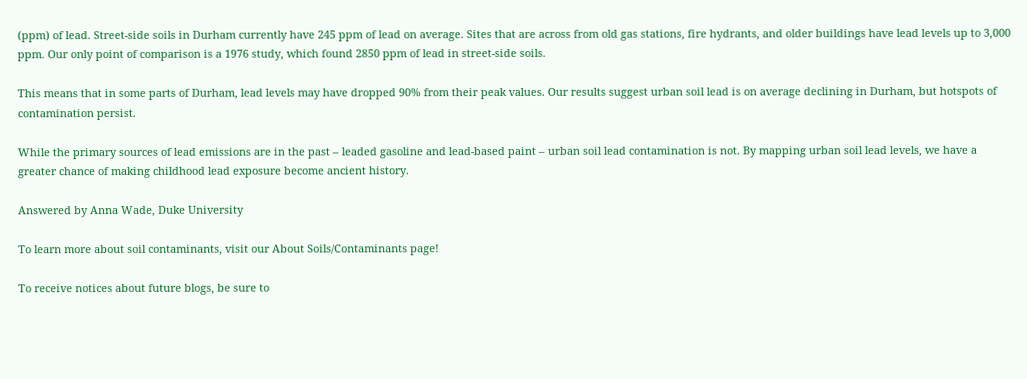(ppm) of lead. Street-side soils in Durham currently have 245 ppm of lead on average. Sites that are across from old gas stations, fire hydrants, and older buildings have lead levels up to 3,000 ppm. Our only point of comparison is a 1976 study, which found 2850 ppm of lead in street-side soils.

This means that in some parts of Durham, lead levels may have dropped 90% from their peak values. Our results suggest urban soil lead is on average declining in Durham, but hotspots of contamination persist.

While the primary sources of lead emissions are in the past – leaded gasoline and lead-based paint – urban soil lead contamination is not. By mapping urban soil lead levels, we have a greater chance of making childhood lead exposure become ancient history.

Answered by Anna Wade, Duke University

To learn more about soil contaminants, visit our About Soils/Contaminants page!

To receive notices about future blogs, be sure to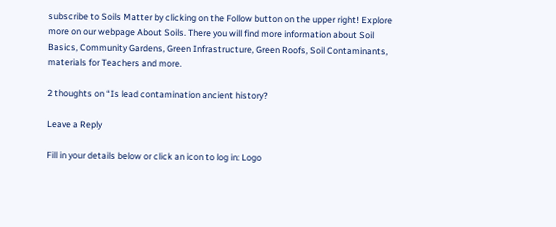subscribe to Soils Matter by clicking on the Follow button on the upper right! Explore more on our webpage About Soils. There you will find more information about Soil Basics, Community Gardens, Green Infrastructure, Green Roofs, Soil Contaminants, materials for Teachers and more.

2 thoughts on “Is lead contamination ancient history?

Leave a Reply

Fill in your details below or click an icon to log in: Logo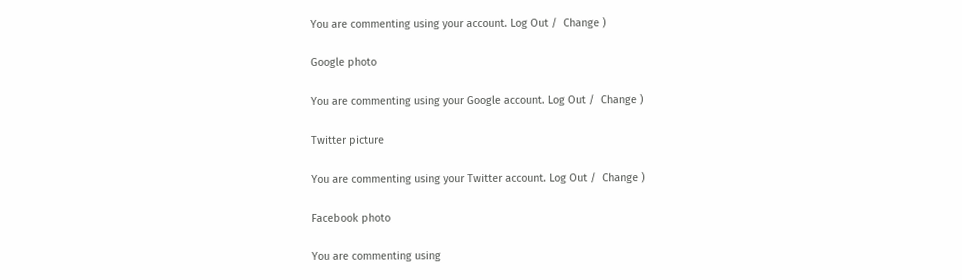You are commenting using your account. Log Out /  Change )

Google photo

You are commenting using your Google account. Log Out /  Change )

Twitter picture

You are commenting using your Twitter account. Log Out /  Change )

Facebook photo

You are commenting using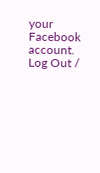your Facebook account. Log Out /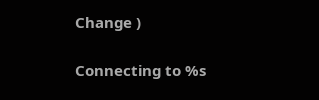Change )

Connecting to %s